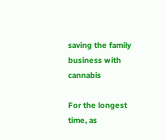saving the family business with cannabis

For the longest time, as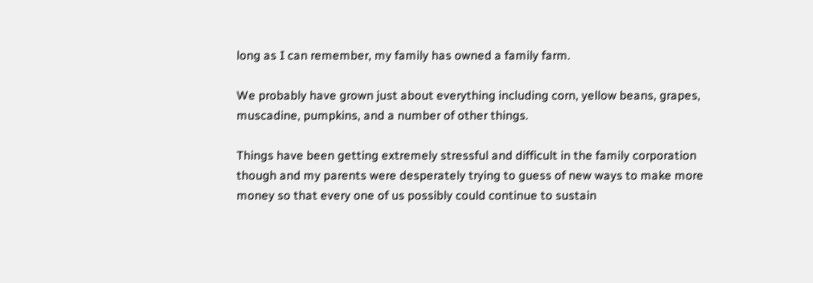long as I can remember, my family has owned a family farm.

We probably have grown just about everything including corn, yellow beans, grapes, muscadine, pumpkins, and a number of other things.

Things have been getting extremely stressful and difficult in the family corporation though and my parents were desperately trying to guess of new ways to make more money so that every one of us possibly could continue to sustain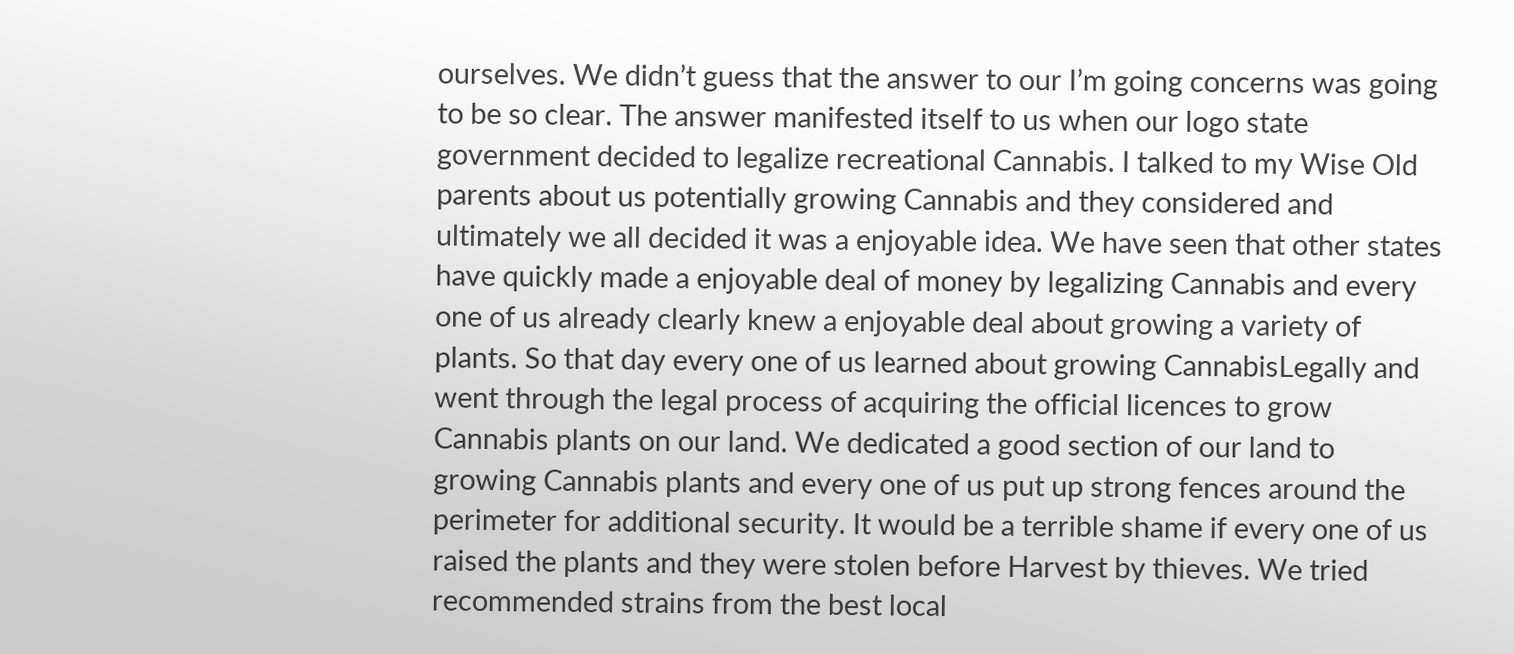ourselves. We didn’t guess that the answer to our I’m going concerns was going to be so clear. The answer manifested itself to us when our logo state government decided to legalize recreational Cannabis. I talked to my Wise Old parents about us potentially growing Cannabis and they considered and ultimately we all decided it was a enjoyable idea. We have seen that other states have quickly made a enjoyable deal of money by legalizing Cannabis and every one of us already clearly knew a enjoyable deal about growing a variety of plants. So that day every one of us learned about growing CannabisLegally and went through the legal process of acquiring the official licences to grow Cannabis plants on our land. We dedicated a good section of our land to growing Cannabis plants and every one of us put up strong fences around the perimeter for additional security. It would be a terrible shame if every one of us raised the plants and they were stolen before Harvest by thieves. We tried recommended strains from the best local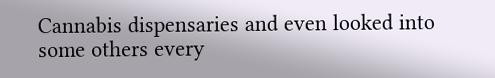Cannabis dispensaries and even looked into some others every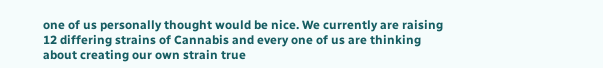one of us personally thought would be nice. We currently are raising 12 differing strains of Cannabis and every one of us are thinking about creating our own strain true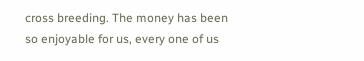cross breeding. The money has been so enjoyable for us, every one of us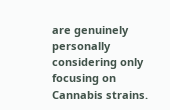are genuinely personally considering only focusing on Cannabis strains.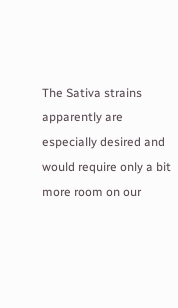The Sativa strains apparently are especially desired and would require only a bit more room on our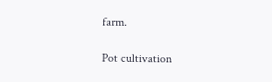farm.

Pot cultivation